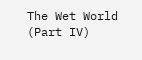The Wet World (Part IV)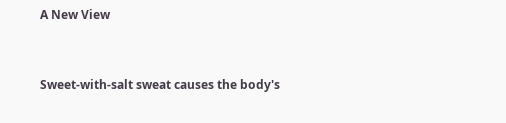A New View


Sweet-with-salt sweat causes the body's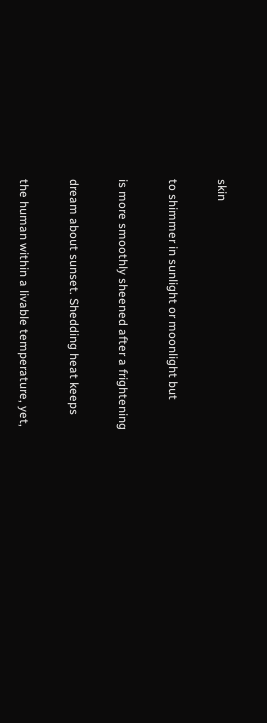skin

to shimmer in sunlight or moonlight but

is more smoothly sheened after a frightening

dream about sunset. Shedding heat keeps

the human within a livable temperature, yet,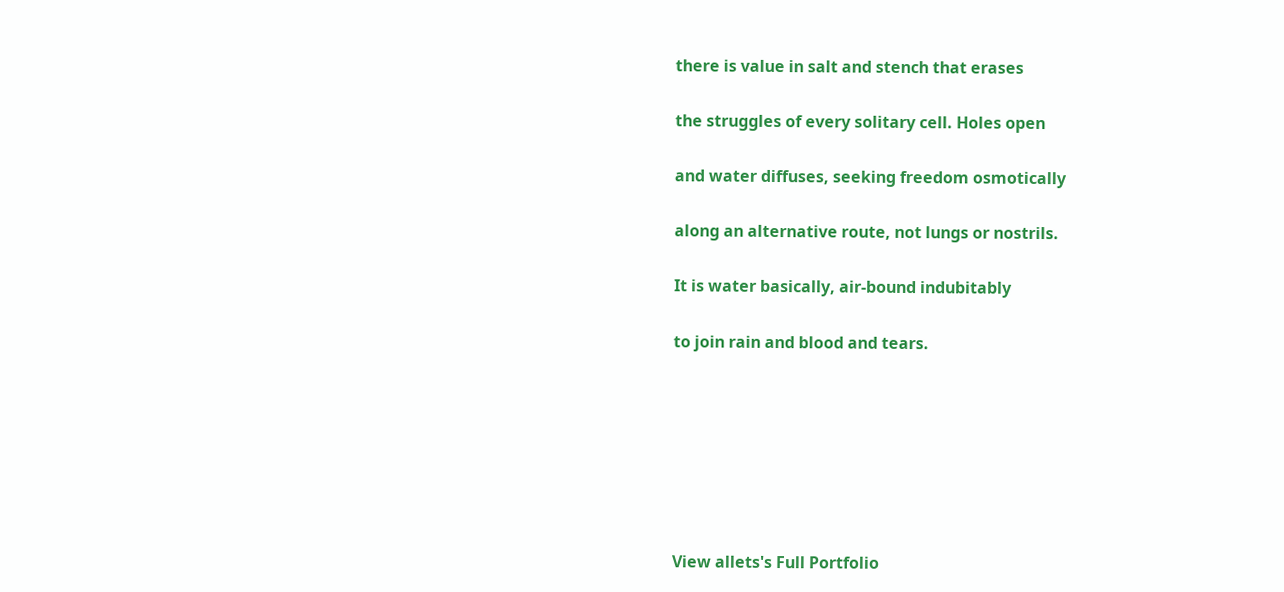there is value in salt and stench that erases

the struggles of every solitary cell. Holes open

and water diffuses, seeking freedom osmotically

along an alternative route, not lungs or nostrils.

It is water basically, air-bound indubitably

to join rain and blood and tears.







View allets's Full Portfolio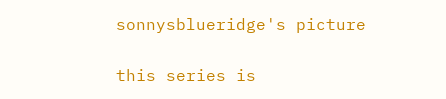sonnysblueridge's picture

this series is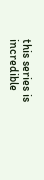this series is incredible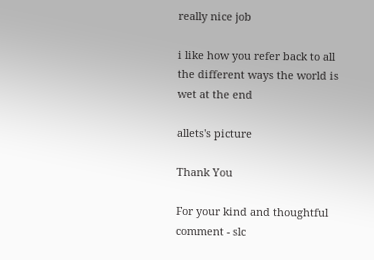really nice job

i like how you refer back to all the different ways the world is wet at the end

allets's picture

Thank You

For your kind and thoughtful comment - slc